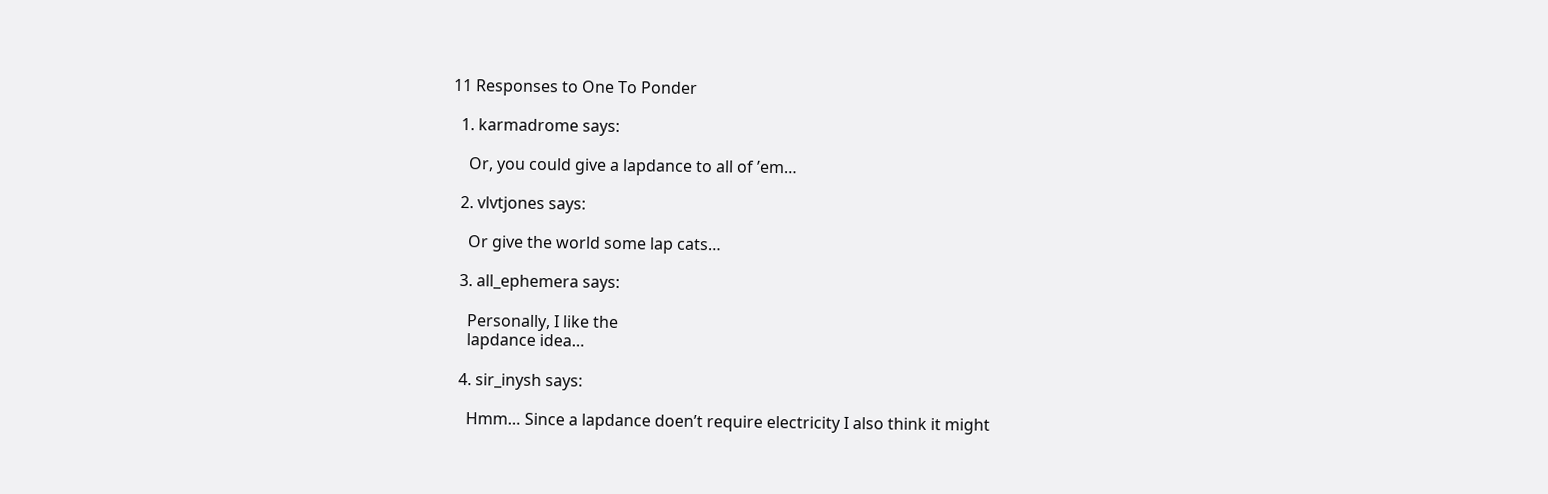11 Responses to One To Ponder

  1. karmadrome says:

    Or, you could give a lapdance to all of ’em…

  2. vlvtjones says:

    Or give the world some lap cats…

  3. all_ephemera says:

    Personally, I like the
    lapdance idea…

  4. sir_inysh says:

    Hmm… Since a lapdance doen’t require electricity I also think it might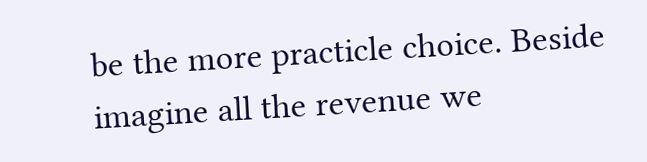be the more practicle choice. Beside imagine all the revenue we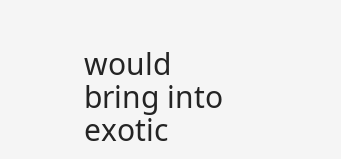would bring into exotic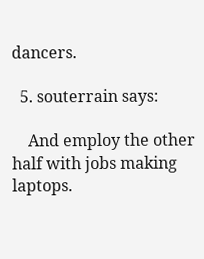dancers.

  5. souterrain says:

    And employ the other half with jobs making laptops.